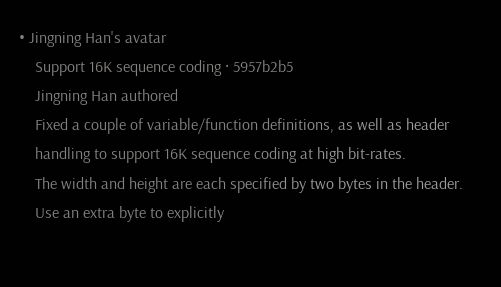• Jingning Han's avatar
    Support 16K sequence coding · 5957b2b5
    Jingning Han authored
    Fixed a couple of variable/function definitions, as well as header
    handling to support 16K sequence coding at high bit-rates.
    The width and height are each specified by two bytes in the header.
    Use an extra byte to explicitly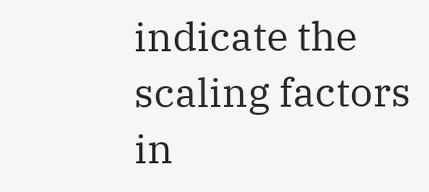indicate the scaling factors in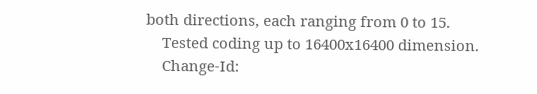both directions, each ranging from 0 to 15.
    Tested coding up to 16400x16400 dimension.
    Change-Id: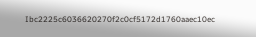Ibc2225c6036620270f2c0cf5172d1760aaec10ec